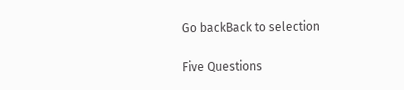Go backBack to selection

Five Questions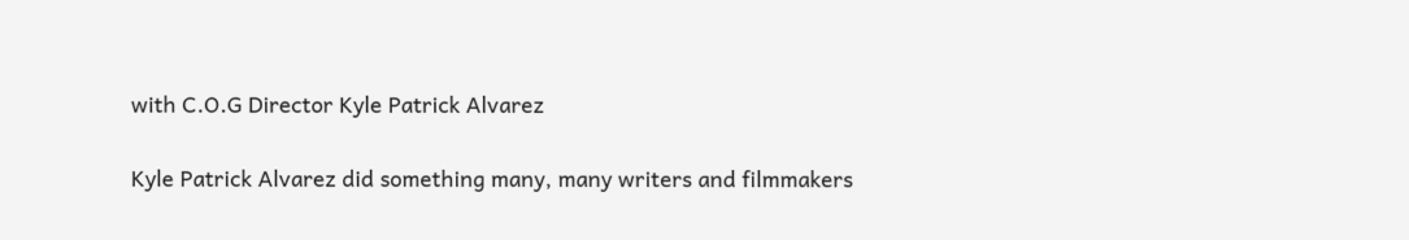with C.O.G Director Kyle Patrick Alvarez

Kyle Patrick Alvarez did something many, many writers and filmmakers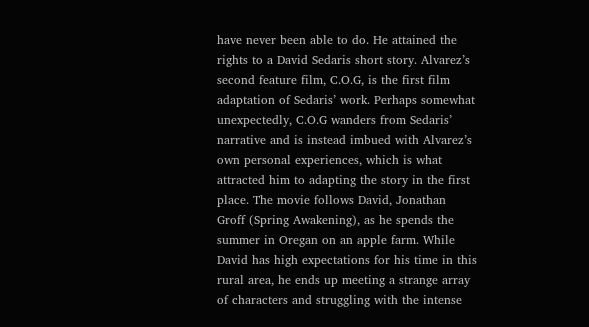have never been able to do. He attained the rights to a David Sedaris short story. Alvarez’s second feature film, C.O.G, is the first film adaptation of Sedaris’ work. Perhaps somewhat unexpectedly, C.O.G wanders from Sedaris’ narrative and is instead imbued with Alvarez’s own personal experiences, which is what attracted him to adapting the story in the first place. The movie follows David, Jonathan Groff (Spring Awakening), as he spends the summer in Oregan on an apple farm. While David has high expectations for his time in this rural area, he ends up meeting a strange array of characters and struggling with the intense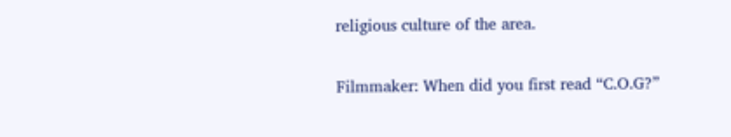religious culture of the area.

Filmmaker: When did you first read “C.O.G?”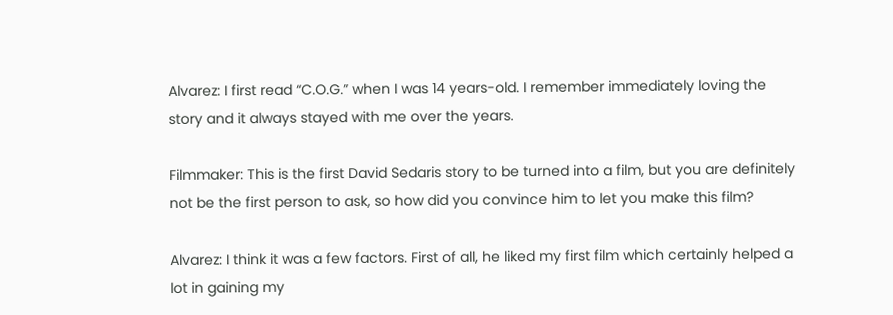Alvarez: I first read “C.O.G.” when I was 14 years-old. I remember immediately loving the story and it always stayed with me over the years.

Filmmaker: This is the first David Sedaris story to be turned into a film, but you are definitely not be the first person to ask, so how did you convince him to let you make this film?

Alvarez: I think it was a few factors. First of all, he liked my first film which certainly helped a lot in gaining my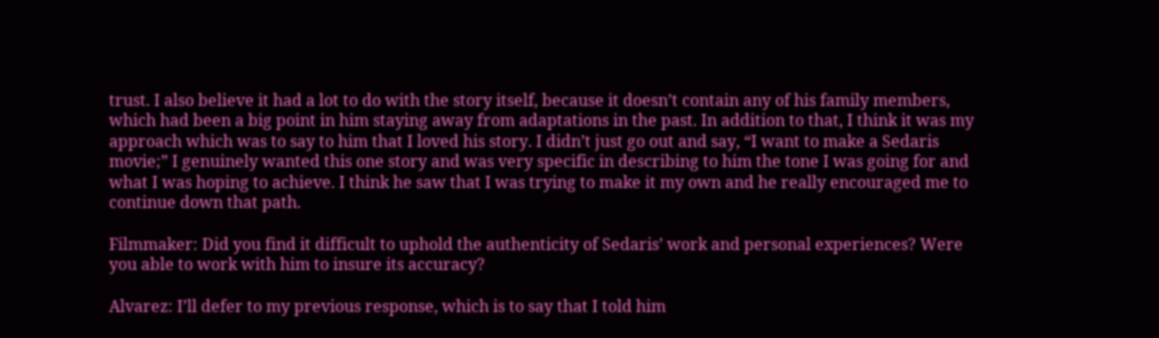trust. I also believe it had a lot to do with the story itself, because it doesn’t contain any of his family members, which had been a big point in him staying away from adaptations in the past. In addition to that, I think it was my approach which was to say to him that I loved his story. I didn’t just go out and say, “I want to make a Sedaris movie;” I genuinely wanted this one story and was very specific in describing to him the tone I was going for and what I was hoping to achieve. I think he saw that I was trying to make it my own and he really encouraged me to continue down that path.

Filmmaker: Did you find it difficult to uphold the authenticity of Sedaris’ work and personal experiences? Were you able to work with him to insure its accuracy?

Alvarez: I’ll defer to my previous response, which is to say that I told him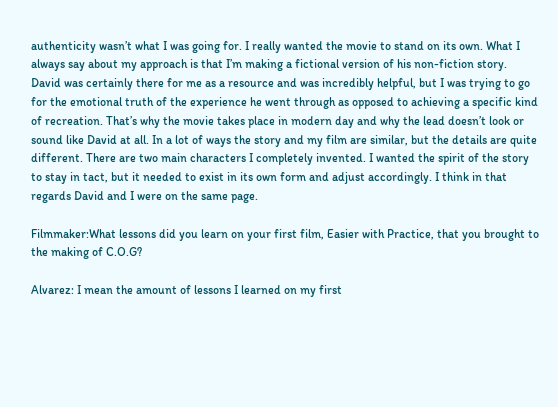authenticity wasn’t what I was going for. I really wanted the movie to stand on its own. What I always say about my approach is that I’m making a fictional version of his non-fiction story. David was certainly there for me as a resource and was incredibly helpful, but I was trying to go for the emotional truth of the experience he went through as opposed to achieving a specific kind of recreation. That’s why the movie takes place in modern day and why the lead doesn’t look or sound like David at all. In a lot of ways the story and my film are similar, but the details are quite different. There are two main characters I completely invented. I wanted the spirit of the story to stay in tact, but it needed to exist in its own form and adjust accordingly. I think in that regards David and I were on the same page.

Filmmaker:What lessons did you learn on your first film, Easier with Practice, that you brought to the making of C.O.G?

Alvarez: I mean the amount of lessons I learned on my first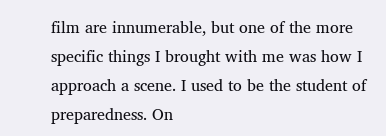film are innumerable, but one of the more specific things I brought with me was how I approach a scene. I used to be the student of preparedness. On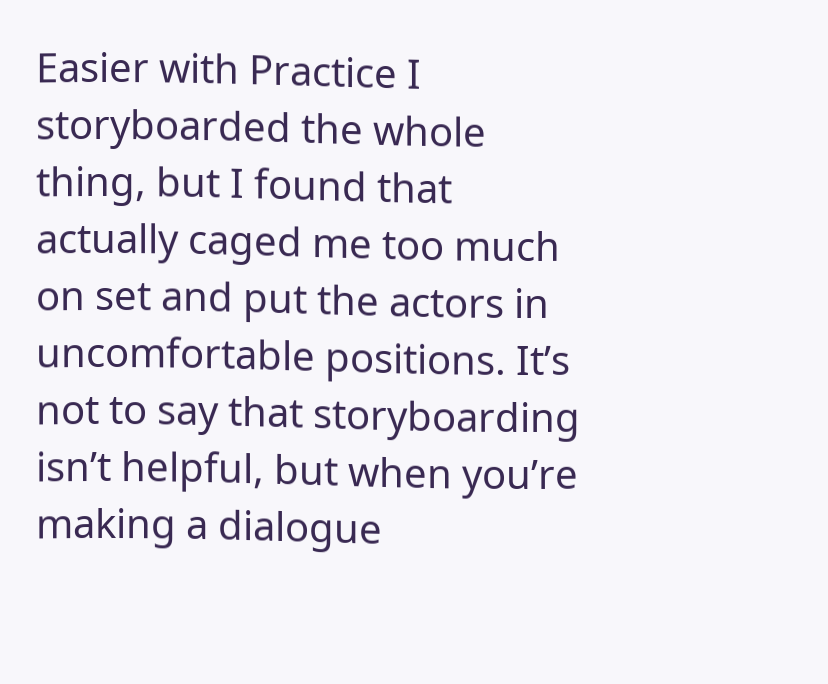Easier with Practice I storyboarded the whole thing, but I found that actually caged me too much on set and put the actors in uncomfortable positions. It’s not to say that storyboarding isn’t helpful, but when you’re making a dialogue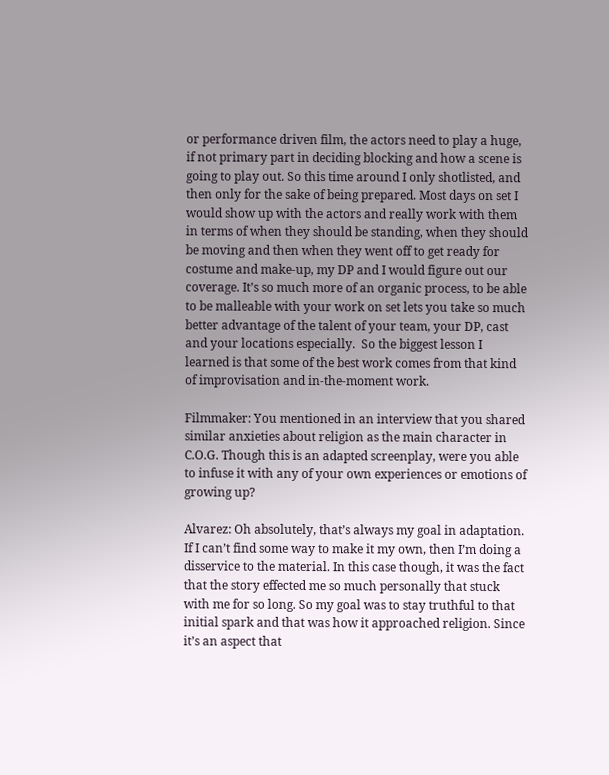or performance driven film, the actors need to play a huge, if not primary part in deciding blocking and how a scene is going to play out. So this time around I only shotlisted, and then only for the sake of being prepared. Most days on set I would show up with the actors and really work with them in terms of when they should be standing, when they should be moving and then when they went off to get ready for costume and make-up, my DP and I would figure out our coverage. It’s so much more of an organic process, to be able to be malleable with your work on set lets you take so much better advantage of the talent of your team, your DP, cast and your locations especially.  So the biggest lesson I learned is that some of the best work comes from that kind of improvisation and in-the-moment work.

Filmmaker: You mentioned in an interview that you shared similar anxieties about religion as the main character in C.O.G. Though this is an adapted screenplay, were you able to infuse it with any of your own experiences or emotions of growing up?

Alvarez: Oh absolutely, that’s always my goal in adaptation. If I can’t find some way to make it my own, then I’m doing a disservice to the material. In this case though, it was the fact that the story effected me so much personally that stuck with me for so long. So my goal was to stay truthful to that initial spark and that was how it approached religion. Since it’s an aspect that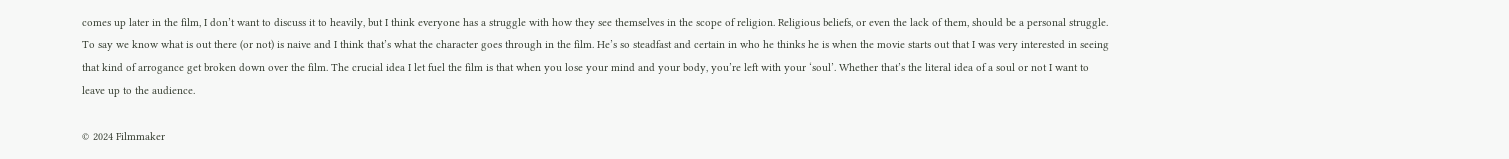comes up later in the film, I don’t want to discuss it to heavily, but I think everyone has a struggle with how they see themselves in the scope of religion. Religious beliefs, or even the lack of them, should be a personal struggle. To say we know what is out there (or not) is naive and I think that’s what the character goes through in the film. He’s so steadfast and certain in who he thinks he is when the movie starts out that I was very interested in seeing that kind of arrogance get broken down over the film. The crucial idea I let fuel the film is that when you lose your mind and your body, you’re left with your ‘soul’. Whether that’s the literal idea of a soul or not I want to leave up to the audience.

© 2024 Filmmaker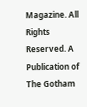Magazine. All Rights Reserved. A Publication of The Gotham